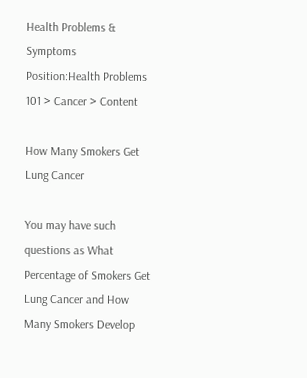Health Problems & Symptoms
Position:Health Problems 101 > Cancer > Content

How Many Smokers Get Lung Cancer

You may have such questions as What Percentage of Smokers Get Lung Cancer and How Many Smokers Develop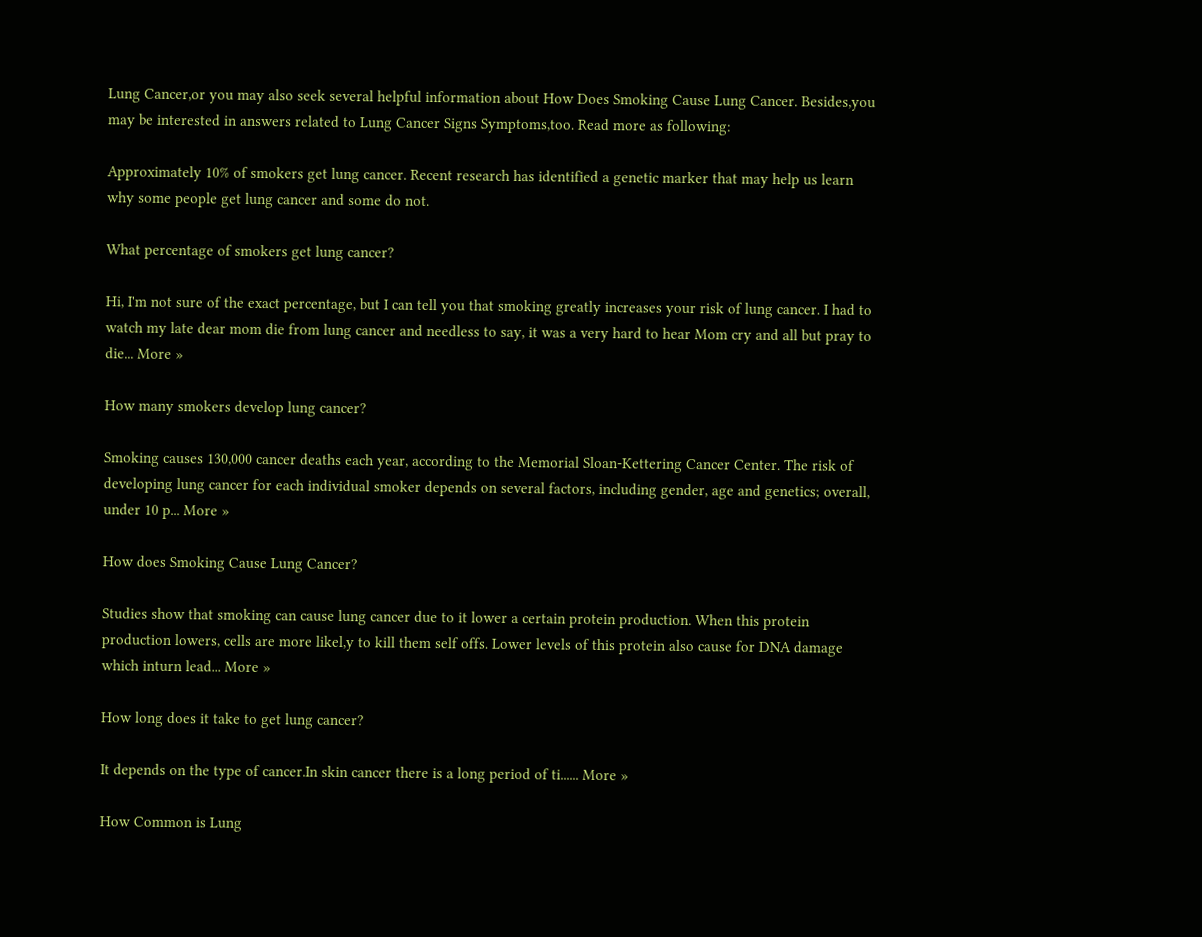Lung Cancer,or you may also seek several helpful information about How Does Smoking Cause Lung Cancer. Besides,you may be interested in answers related to Lung Cancer Signs Symptoms,too. Read more as following:

Approximately 10% of smokers get lung cancer. Recent research has identified a genetic marker that may help us learn why some people get lung cancer and some do not.

What percentage of smokers get lung cancer?

Hi, I'm not sure of the exact percentage, but I can tell you that smoking greatly increases your risk of lung cancer. I had to watch my late dear mom die from lung cancer and needless to say, it was a very hard to hear Mom cry and all but pray to die... More »

How many smokers develop lung cancer?

Smoking causes 130,000 cancer deaths each year, according to the Memorial Sloan-Kettering Cancer Center. The risk of developing lung cancer for each individual smoker depends on several factors, including gender, age and genetics; overall, under 10 p... More »

How does Smoking Cause Lung Cancer?

Studies show that smoking can cause lung cancer due to it lower a certain protein production. When this protein production lowers, cells are more likel,y to kill them self offs. Lower levels of this protein also cause for DNA damage which inturn lead... More »

How long does it take to get lung cancer?

It depends on the type of cancer.In skin cancer there is a long period of ti...... More »

How Common is Lung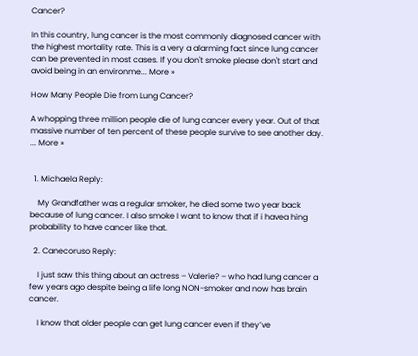Cancer?

In this country, lung cancer is the most commonly diagnosed cancer with the highest mortality rate. This is a very a alarming fact since lung cancer can be prevented in most cases. If you don't smoke please don't start and avoid being in an environme... More »

How Many People Die from Lung Cancer?

A whopping three million people die of lung cancer every year. Out of that massive number of ten percent of these people survive to see another day. ... More »


  1. Michaela Reply:

    My Grandfather was a regular smoker, he died some two year back because of lung cancer. I also smoke I want to know that if i havea hing probability to have cancer like that.

  2. Canecoruso Reply:

    I just saw this thing about an actress – Valerie? – who had lung cancer a few years ago despite being a life long NON-smoker and now has brain cancer.

    I know that older people can get lung cancer even if they’ve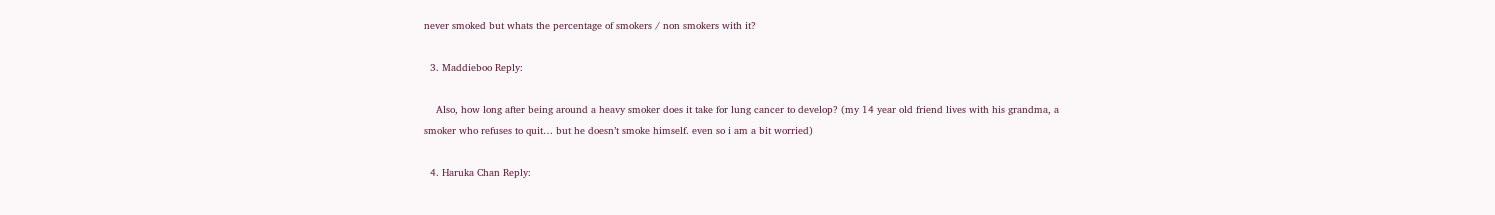never smoked but whats the percentage of smokers / non smokers with it?

  3. Maddieboo Reply:

    Also, how long after being around a heavy smoker does it take for lung cancer to develop? (my 14 year old friend lives with his grandma, a smoker who refuses to quit… but he doesn’t smoke himself. even so i am a bit worried)

  4. Haruka Chan Reply: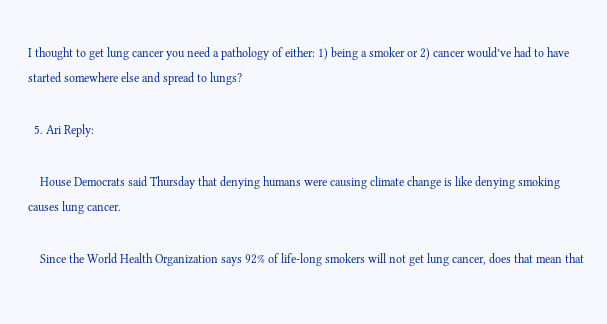I thought to get lung cancer you need a pathology of either: 1) being a smoker or 2) cancer would’ve had to have started somewhere else and spread to lungs?

  5. Ari Reply:

    House Democrats said Thursday that denying humans were causing climate change is like denying smoking causes lung cancer.

    Since the World Health Organization says 92% of life-long smokers will not get lung cancer, does that mean that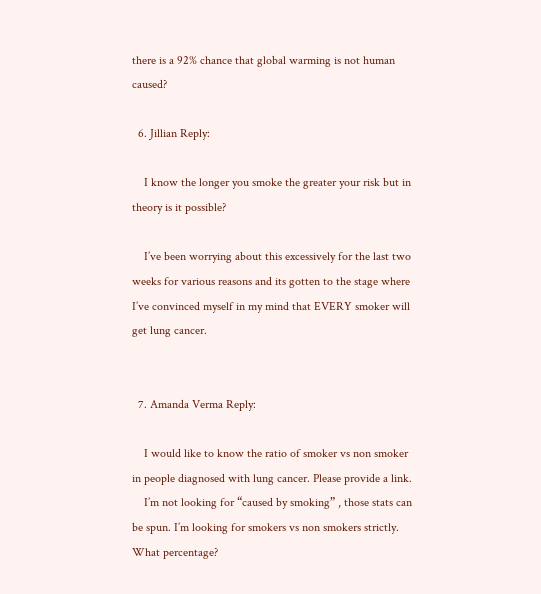there is a 92% chance that global warming is not human caused?

  6. Jillian Reply:

    I know the longer you smoke the greater your risk but in theory is it possible?

    I’ve been worrying about this excessively for the last two weeks for various reasons and its gotten to the stage where I’ve convinced myself in my mind that EVERY smoker will get lung cancer.


  7. Amanda Verma Reply:

    I would like to know the ratio of smoker vs non smoker in people diagnosed with lung cancer. Please provide a link.
    I’m not looking for “caused by smoking” , those stats can be spun. I’m looking for smokers vs non smokers strictly. What percentage?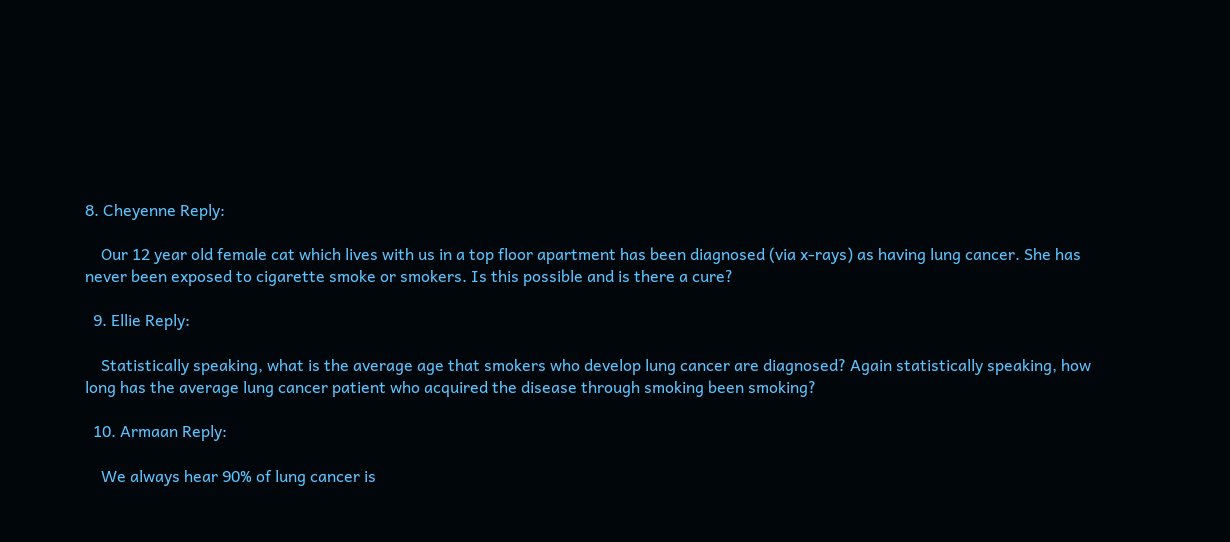8. Cheyenne Reply:

    Our 12 year old female cat which lives with us in a top floor apartment has been diagnosed (via x-rays) as having lung cancer. She has never been exposed to cigarette smoke or smokers. Is this possible and is there a cure?

  9. Ellie Reply:

    Statistically speaking, what is the average age that smokers who develop lung cancer are diagnosed? Again statistically speaking, how long has the average lung cancer patient who acquired the disease through smoking been smoking?

  10. Armaan Reply:

    We always hear 90% of lung cancer is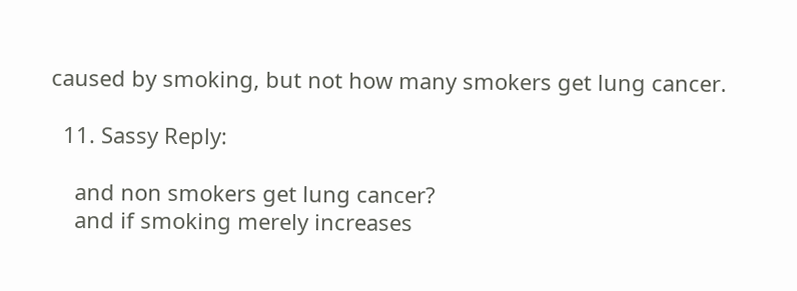caused by smoking, but not how many smokers get lung cancer.

  11. Sassy Reply:

    and non smokers get lung cancer?
    and if smoking merely increases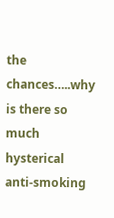the chances…..why is there so much hysterical anti-smoking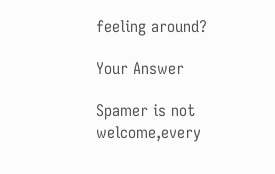feeling around?

Your Answer

Spamer is not welcome,every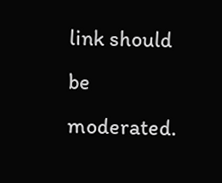link should be moderated.